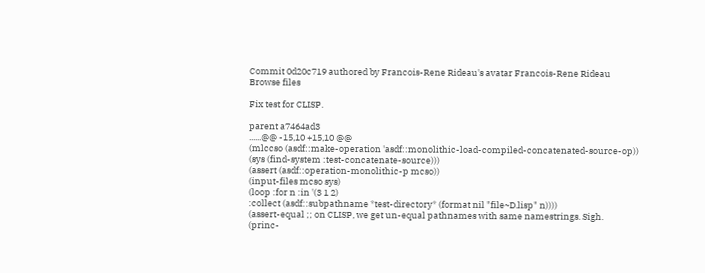Commit 0d20c719 authored by Francois-Rene Rideau's avatar Francois-Rene Rideau
Browse files

Fix test for CLISP.

parent a7464ad3
......@@ -15,10 +15,10 @@
(mlccso (asdf::make-operation 'asdf::monolithic-load-compiled-concatenated-source-op))
(sys (find-system :test-concatenate-source)))
(assert (asdf::operation-monolithic-p mcso))
(input-files mcso sys)
(loop :for n :in '(3 1 2)
:collect (asdf::subpathname *test-directory* (format nil "file~D.lisp" n))))
(assert-equal ;; on CLISP, we get un-equal pathnames with same namestrings. Sigh.
(princ-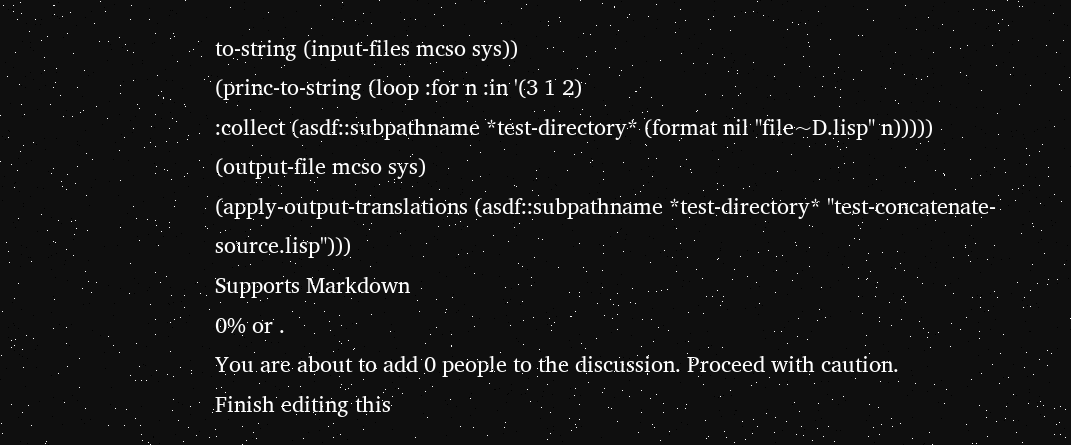to-string (input-files mcso sys))
(princ-to-string (loop :for n :in '(3 1 2)
:collect (asdf::subpathname *test-directory* (format nil "file~D.lisp" n)))))
(output-file mcso sys)
(apply-output-translations (asdf::subpathname *test-directory* "test-concatenate-source.lisp")))
Supports Markdown
0% or .
You are about to add 0 people to the discussion. Proceed with caution.
Finish editing this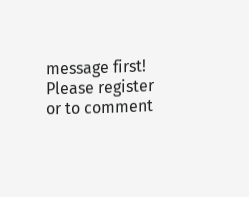message first!
Please register or to comment